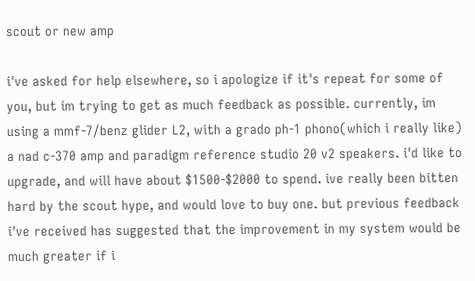scout or new amp

i've asked for help elsewhere, so i apologize if it's repeat for some of you, but im trying to get as much feedback as possible. currently, im using a mmf-7/benz glider L2, with a grado ph-1 phono(which i really like) a nad c-370 amp and paradigm reference studio 20 v2 speakers. i'd like to upgrade, and will have about $1500-$2000 to spend. ive really been bitten hard by the scout hype, and would love to buy one. but previous feedback i've received has suggested that the improvement in my system would be much greater if i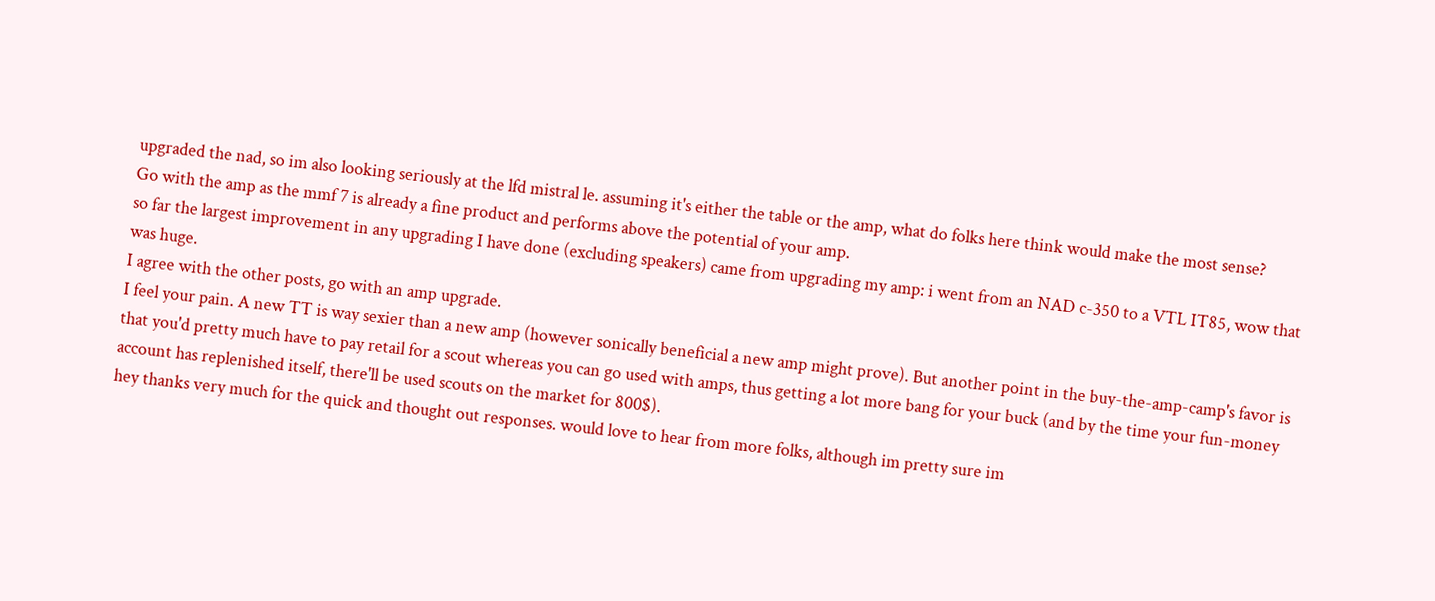upgraded the nad, so im also looking seriously at the lfd mistral le. assuming it's either the table or the amp, what do folks here think would make the most sense?
Go with the amp as the mmf 7 is already a fine product and performs above the potential of your amp.
so far the largest improvement in any upgrading I have done (excluding speakers) came from upgrading my amp: i went from an NAD c-350 to a VTL IT85, wow that was huge.
I agree with the other posts, go with an amp upgrade.
I feel your pain. A new TT is way sexier than a new amp (however sonically beneficial a new amp might prove). But another point in the buy-the-amp-camp's favor is that you'd pretty much have to pay retail for a scout whereas you can go used with amps, thus getting a lot more bang for your buck (and by the time your fun-money account has replenished itself, there'll be used scouts on the market for 800$).
hey thanks very much for the quick and thought out responses. would love to hear from more folks, although im pretty sure im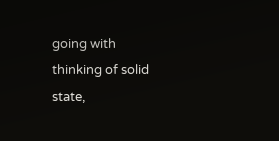going with thinking of solid state,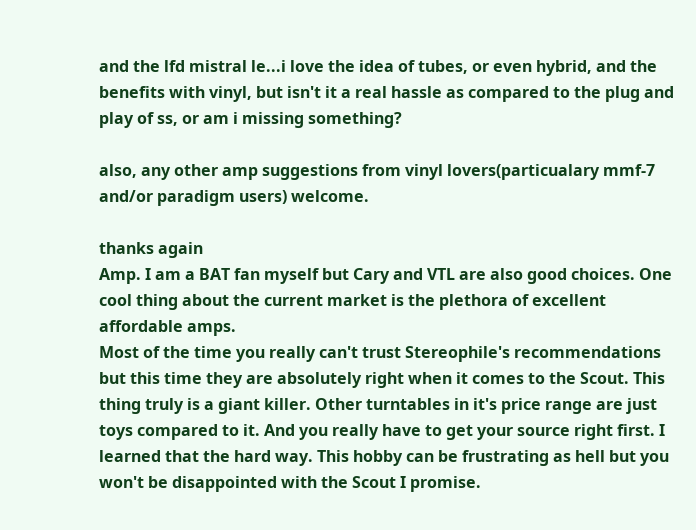and the lfd mistral le...i love the idea of tubes, or even hybrid, and the benefits with vinyl, but isn't it a real hassle as compared to the plug and play of ss, or am i missing something?

also, any other amp suggestions from vinyl lovers(particualary mmf-7 and/or paradigm users) welcome.

thanks again
Amp. I am a BAT fan myself but Cary and VTL are also good choices. One cool thing about the current market is the plethora of excellent affordable amps.
Most of the time you really can't trust Stereophile's recommendations but this time they are absolutely right when it comes to the Scout. This thing truly is a giant killer. Other turntables in it's price range are just toys compared to it. And you really have to get your source right first. I learned that the hard way. This hobby can be frustrating as hell but you won't be disappointed with the Scout I promise.